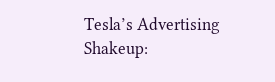Tesla’s Advertising Shakeup: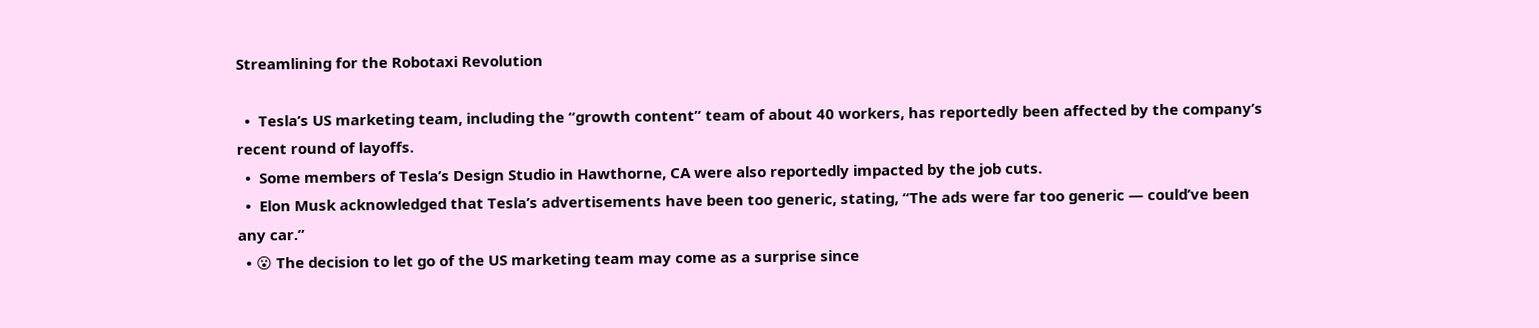Streamlining for the Robotaxi Revolution

  •  Tesla’s US marketing team, including the “growth content” team of about 40 workers, has reportedly been affected by the company’s recent round of layoffs.
  •  Some members of Tesla’s Design Studio in Hawthorne, CA were also reportedly impacted by the job cuts.
  •  Elon Musk acknowledged that Tesla’s advertisements have been too generic, stating, “The ads were far too generic — could’ve been any car.”
  • 😮 The decision to let go of the US marketing team may come as a surprise since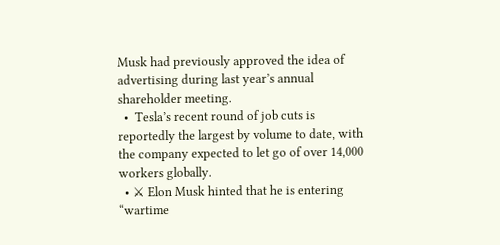Musk had previously approved the idea of advertising during last year’s annual shareholder meeting.
  •  Tesla’s recent round of job cuts is reportedly the largest by volume to date, with the company expected to let go of over 14,000 workers globally.
  • ⚔ Elon Musk hinted that he is entering “wartime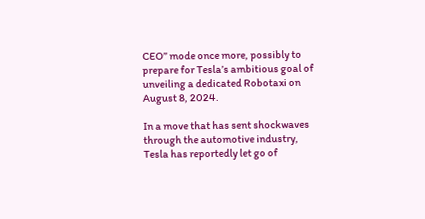CEO” mode once more, possibly to prepare for Tesla’s ambitious goal of unveiling a dedicated Robotaxi on August 8, 2024.

In a move that has sent shockwaves through the automotive industry, Tesla has reportedly let go of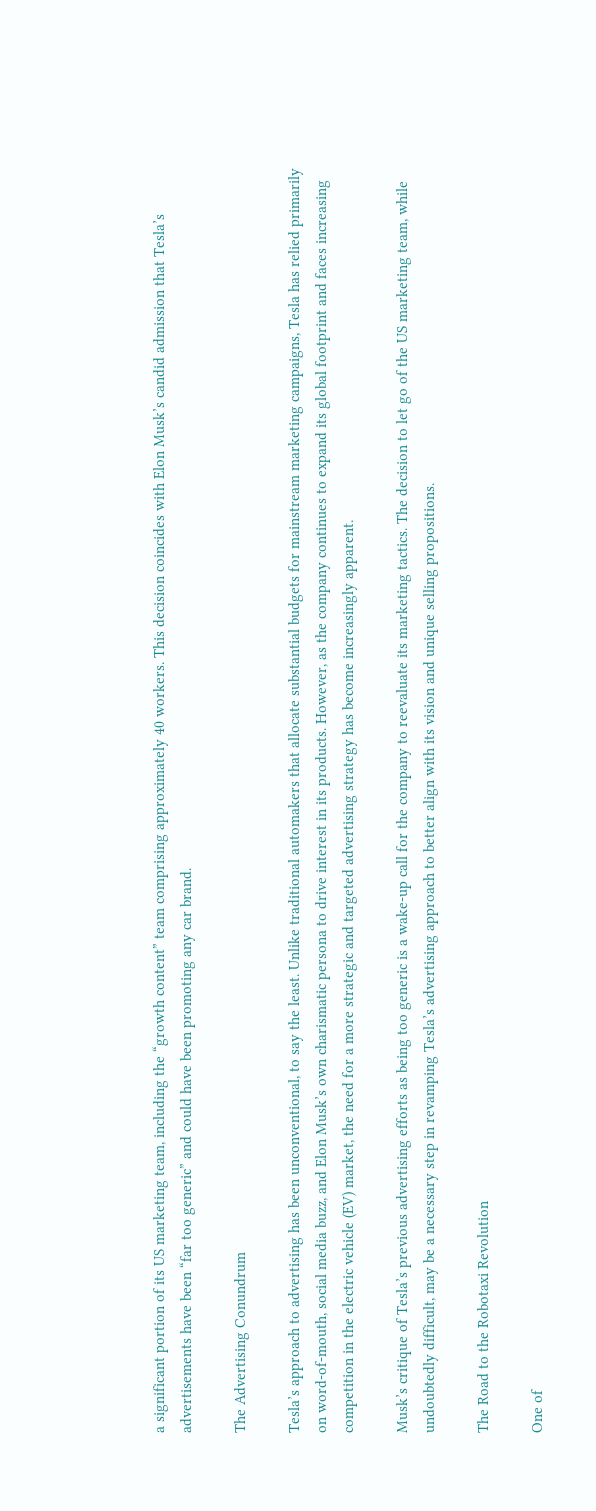a significant portion of its US marketing team, including the “growth content” team comprising approximately 40 workers. This decision coincides with Elon Musk’s candid admission that Tesla’s advertisements have been “far too generic” and could have been promoting any car brand.

The Advertising Conundrum

Tesla’s approach to advertising has been unconventional, to say the least. Unlike traditional automakers that allocate substantial budgets for mainstream marketing campaigns, Tesla has relied primarily on word-of-mouth, social media buzz, and Elon Musk’s own charismatic persona to drive interest in its products. However, as the company continues to expand its global footprint and faces increasing competition in the electric vehicle (EV) market, the need for a more strategic and targeted advertising strategy has become increasingly apparent.

Musk’s critique of Tesla’s previous advertising efforts as being too generic is a wake-up call for the company to reevaluate its marketing tactics. The decision to let go of the US marketing team, while undoubtedly difficult, may be a necessary step in revamping Tesla’s advertising approach to better align with its vision and unique selling propositions.

The Road to the Robotaxi Revolution

One of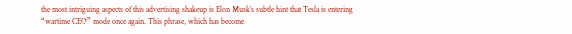the most intriguing aspects of this advertising shakeup is Elon Musk’s subtle hint that Tesla is entering “wartime CEO” mode once again. This phrase, which has become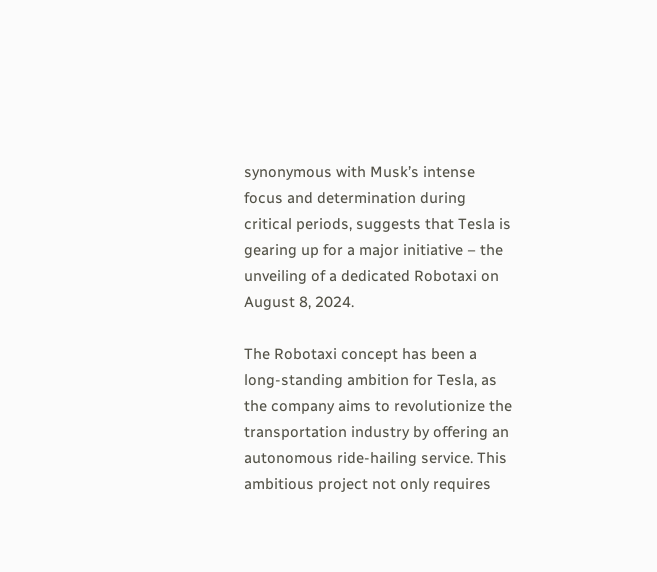synonymous with Musk’s intense focus and determination during critical periods, suggests that Tesla is gearing up for a major initiative – the unveiling of a dedicated Robotaxi on August 8, 2024.

The Robotaxi concept has been a long-standing ambition for Tesla, as the company aims to revolutionize the transportation industry by offering an autonomous ride-hailing service. This ambitious project not only requires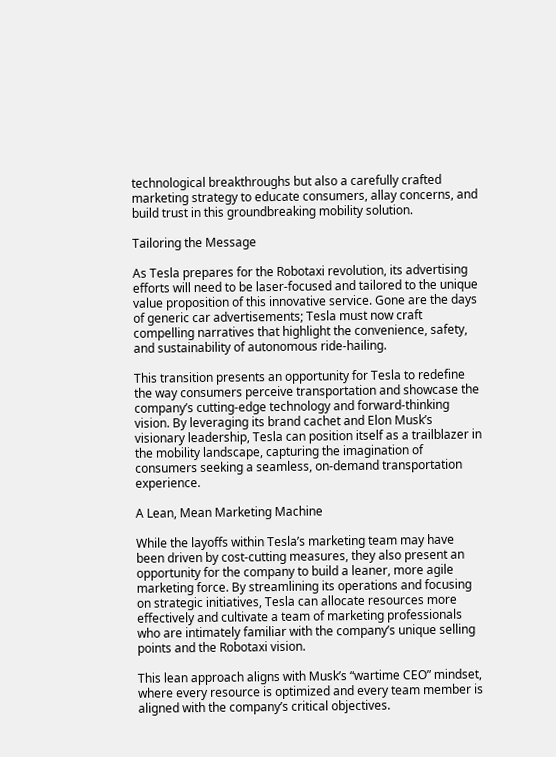technological breakthroughs but also a carefully crafted marketing strategy to educate consumers, allay concerns, and build trust in this groundbreaking mobility solution.

Tailoring the Message

As Tesla prepares for the Robotaxi revolution, its advertising efforts will need to be laser-focused and tailored to the unique value proposition of this innovative service. Gone are the days of generic car advertisements; Tesla must now craft compelling narratives that highlight the convenience, safety, and sustainability of autonomous ride-hailing.

This transition presents an opportunity for Tesla to redefine the way consumers perceive transportation and showcase the company’s cutting-edge technology and forward-thinking vision. By leveraging its brand cachet and Elon Musk’s visionary leadership, Tesla can position itself as a trailblazer in the mobility landscape, capturing the imagination of consumers seeking a seamless, on-demand transportation experience.

A Lean, Mean Marketing Machine

While the layoffs within Tesla’s marketing team may have been driven by cost-cutting measures, they also present an opportunity for the company to build a leaner, more agile marketing force. By streamlining its operations and focusing on strategic initiatives, Tesla can allocate resources more effectively and cultivate a team of marketing professionals who are intimately familiar with the company’s unique selling points and the Robotaxi vision.

This lean approach aligns with Musk’s “wartime CEO” mindset, where every resource is optimized and every team member is aligned with the company’s critical objectives.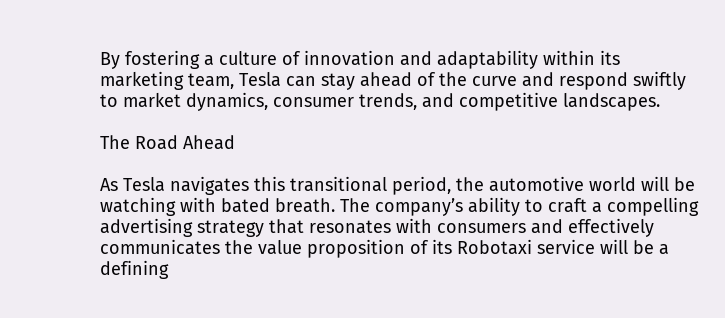By fostering a culture of innovation and adaptability within its marketing team, Tesla can stay ahead of the curve and respond swiftly to market dynamics, consumer trends, and competitive landscapes.

The Road Ahead

As Tesla navigates this transitional period, the automotive world will be watching with bated breath. The company’s ability to craft a compelling advertising strategy that resonates with consumers and effectively communicates the value proposition of its Robotaxi service will be a defining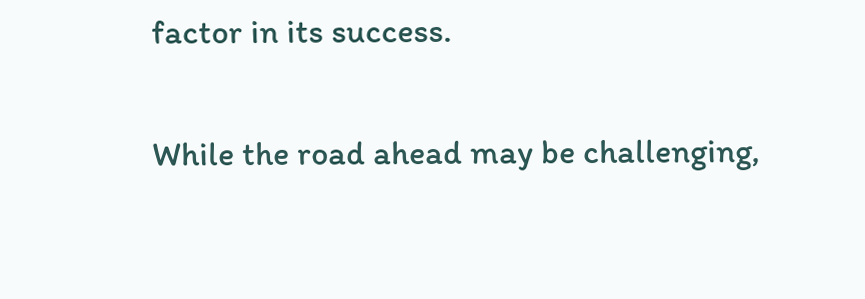factor in its success.

While the road ahead may be challenging,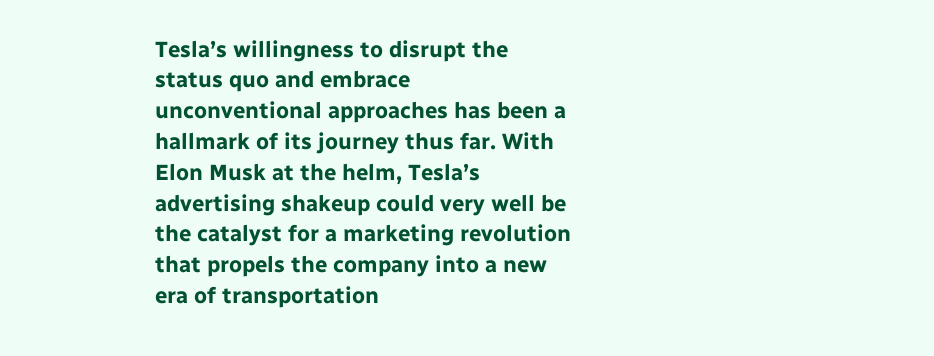Tesla’s willingness to disrupt the status quo and embrace unconventional approaches has been a hallmark of its journey thus far. With Elon Musk at the helm, Tesla’s advertising shakeup could very well be the catalyst for a marketing revolution that propels the company into a new era of transportation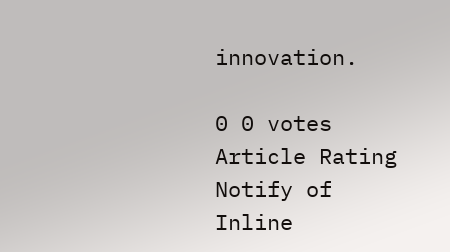innovation.

0 0 votes
Article Rating
Notify of
Inline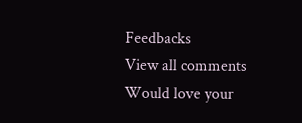Feedbacks
View all comments
Would love your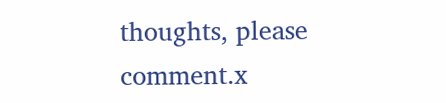thoughts, please comment.x